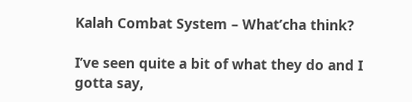Kalah Combat System – What’cha think?

I’ve seen quite a bit of what they do and I gotta say,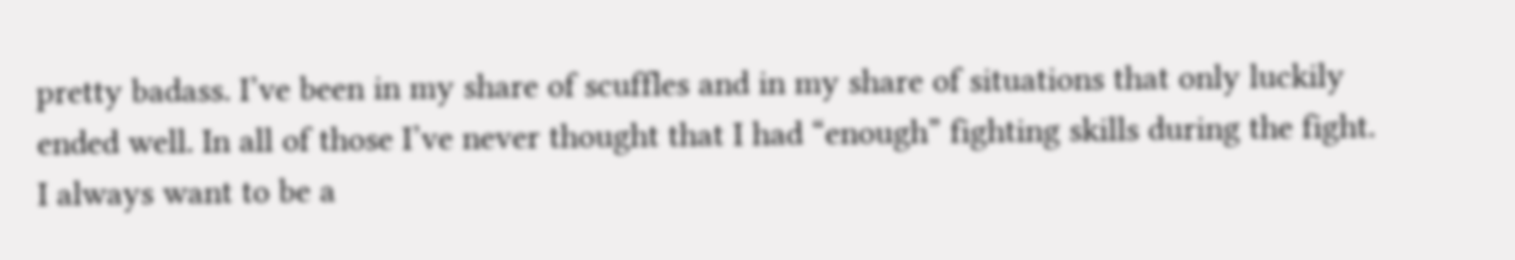pretty badass. I’ve been in my share of scuffles and in my share of situations that only luckily ended well. In all of those I’ve never thought that I had “enough” fighting skills during the fight. I always want to be a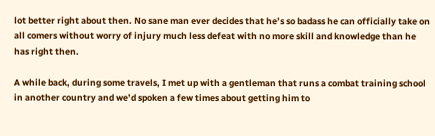lot better right about then. No sane man ever decides that he’s so badass he can officially take on all comers without worry of injury much less defeat with no more skill and knowledge than he has right then.

A while back, during some travels, I met up with a gentleman that runs a combat training school in another country and we’d spoken a few times about getting him to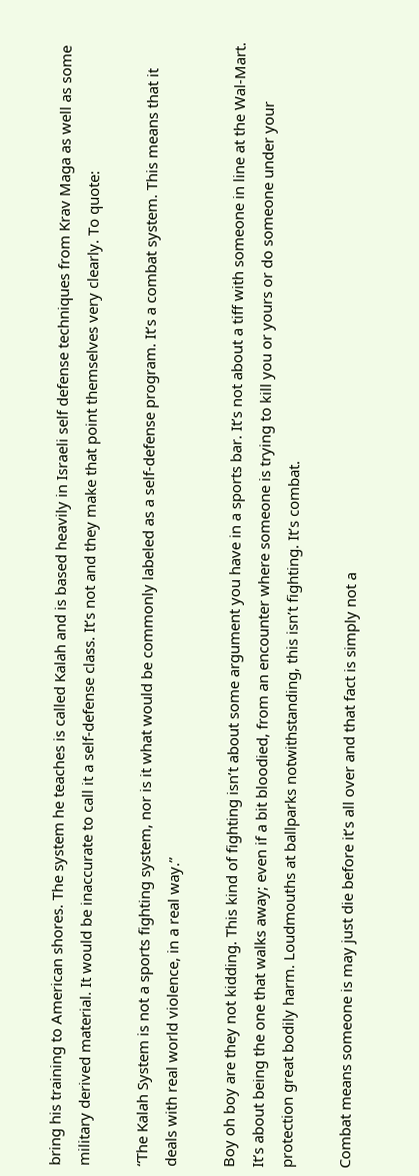bring his training to American shores. The system he teaches is called Kalah and is based heavily in Israeli self defense techniques from Krav Maga as well as some military derived material. It would be inaccurate to call it a self-defense class. It’s not and they make that point themselves very clearly. To quote:

“The Kalah System is not a sports fighting system, nor is it what would be commonly labeled as a self-defense program. It’s a combat system. This means that it deals with real world violence, in a real way.”

Boy oh boy are they not kidding. This kind of fighting isn’t about some argument you have in a sports bar. It’s not about a tiff with someone in line at the Wal-Mart. It’s about being the one that walks away; even if a bit bloodied, from an encounter where someone is trying to kill you or yours or do someone under your protection great bodily harm. Loudmouths at ballparks notwithstanding, this isn’t fighting. It’s combat.

Combat means someone is may just die before it’s all over and that fact is simply not a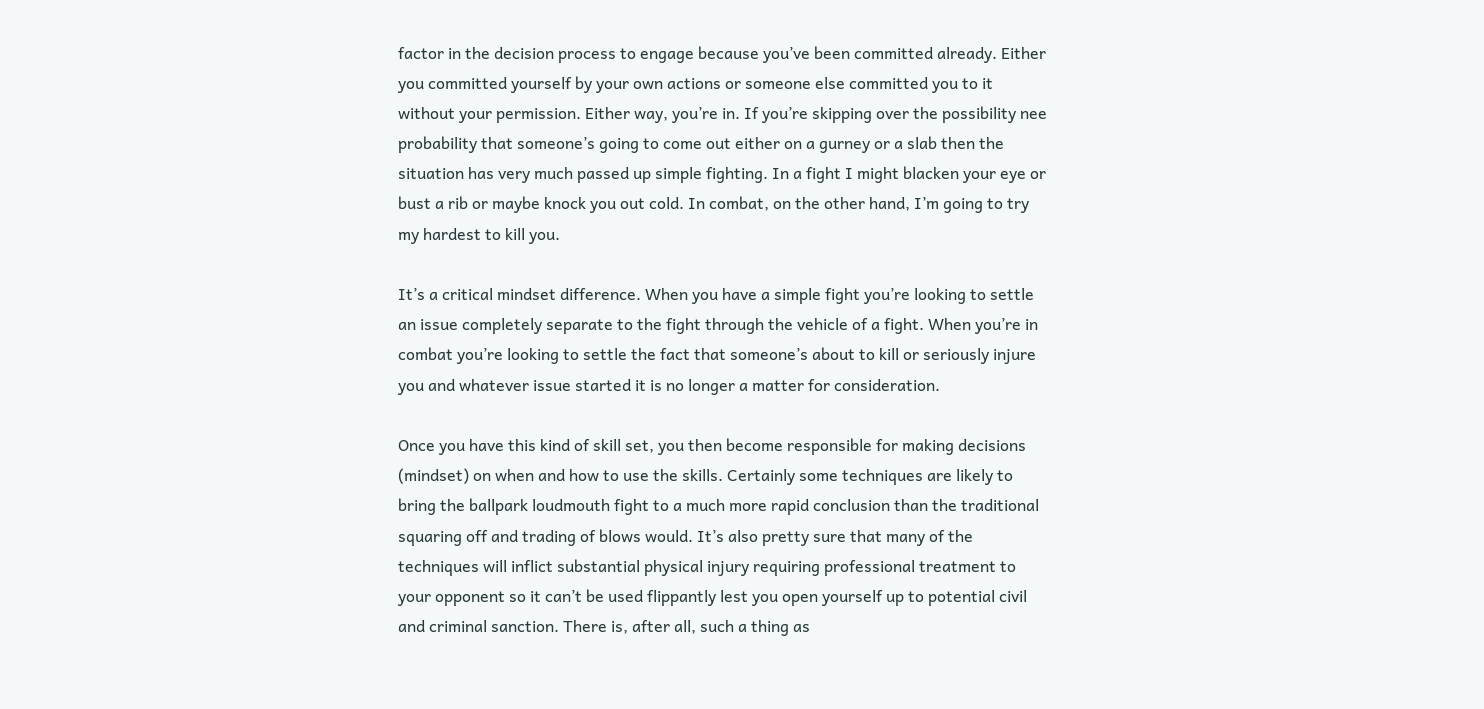factor in the decision process to engage because you’ve been committed already. Either you committed yourself by your own actions or someone else committed you to it without your permission. Either way, you’re in. If you’re skipping over the possibility nee probability that someone’s going to come out either on a gurney or a slab then the situation has very much passed up simple fighting. In a fight I might blacken your eye or bust a rib or maybe knock you out cold. In combat, on the other hand, I’m going to try my hardest to kill you.

It’s a critical mindset difference. When you have a simple fight you’re looking to settle an issue completely separate to the fight through the vehicle of a fight. When you’re in combat you’re looking to settle the fact that someone’s about to kill or seriously injure you and whatever issue started it is no longer a matter for consideration.

Once you have this kind of skill set, you then become responsible for making decisions (mindset) on when and how to use the skills. Certainly some techniques are likely to bring the ballpark loudmouth fight to a much more rapid conclusion than the traditional squaring off and trading of blows would. It’s also pretty sure that many of the techniques will inflict substantial physical injury requiring professional treatment to your opponent so it can’t be used flippantly lest you open yourself up to potential civil and criminal sanction. There is, after all, such a thing as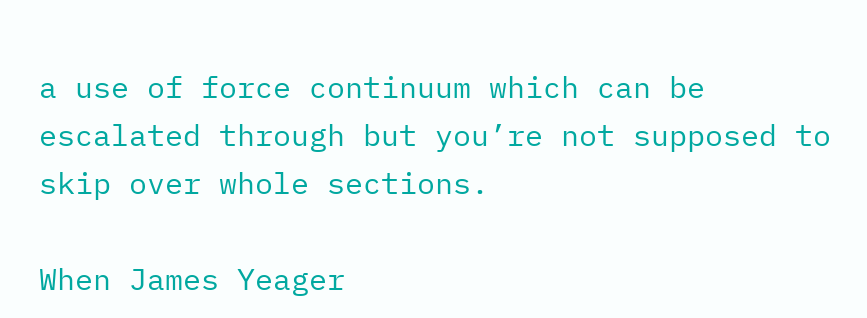a use of force continuum which can be escalated through but you’re not supposed to skip over whole sections.

When James Yeager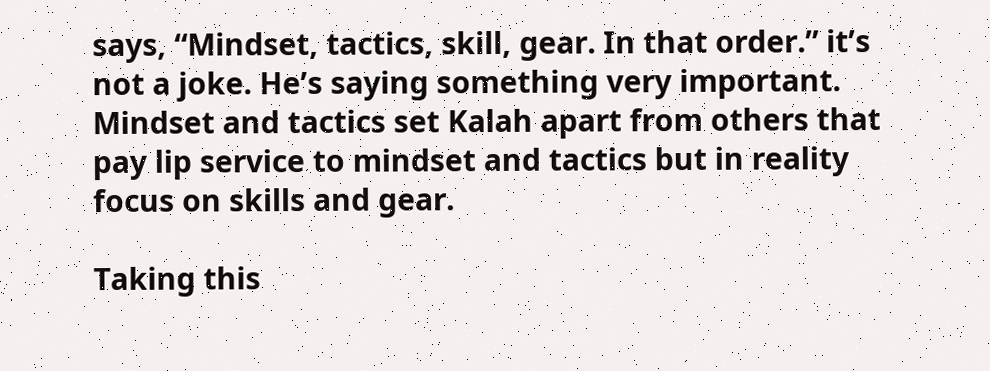says, “Mindset, tactics, skill, gear. In that order.” it’s not a joke. He’s saying something very important. Mindset and tactics set Kalah apart from others that pay lip service to mindset and tactics but in reality focus on skills and gear.

Taking this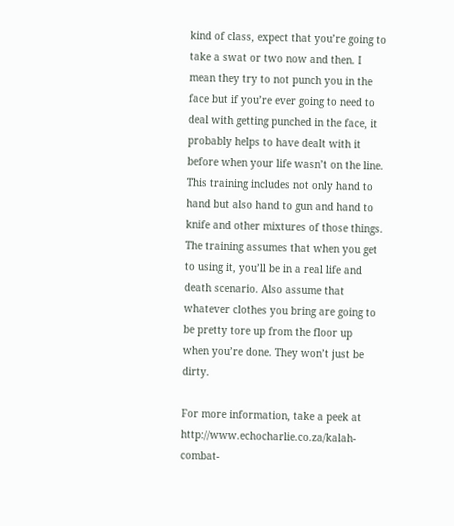kind of class, expect that you’re going to take a swat or two now and then. I mean they try to not punch you in the face but if you’re ever going to need to deal with getting punched in the face, it probably helps to have dealt with it before when your life wasn’t on the line. This training includes not only hand to hand but also hand to gun and hand to knife and other mixtures of those things. The training assumes that when you get to using it, you’ll be in a real life and death scenario. Also assume that whatever clothes you bring are going to be pretty tore up from the floor up when you’re done. They won’t just be dirty.

For more information, take a peek at http://www.echocharlie.co.za/kalah-combat-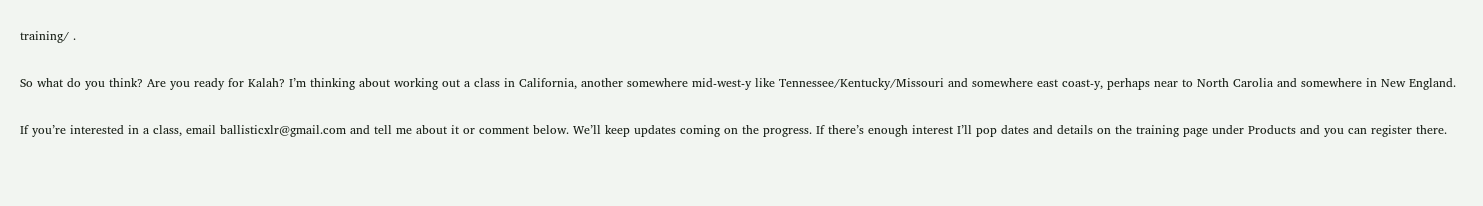training/ .

So what do you think? Are you ready for Kalah? I’m thinking about working out a class in California, another somewhere mid-west-y like Tennessee/Kentucky/Missouri and somewhere east coast-y, perhaps near to North Carolia and somewhere in New England.

If you’re interested in a class, email ballisticxlr@gmail.com and tell me about it or comment below. We’ll keep updates coming on the progress. If there’s enough interest I’ll pop dates and details on the training page under Products and you can register there.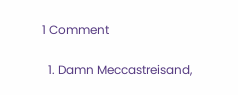1 Comment

  1. Damn Meccastreisand,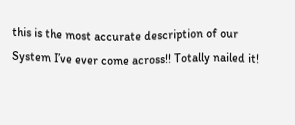this is the most accurate description of our System I’ve ever come across!! Totally nailed it!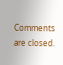Comments are closed.